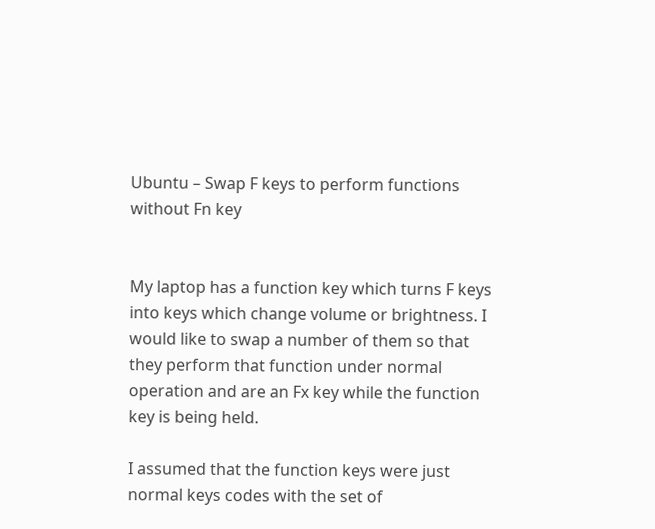Ubuntu – Swap F keys to perform functions without Fn key


My laptop has a function key which turns F keys into keys which change volume or brightness. I would like to swap a number of them so that they perform that function under normal operation and are an Fx key while the function key is being held.

I assumed that the function keys were just normal keys codes with the set of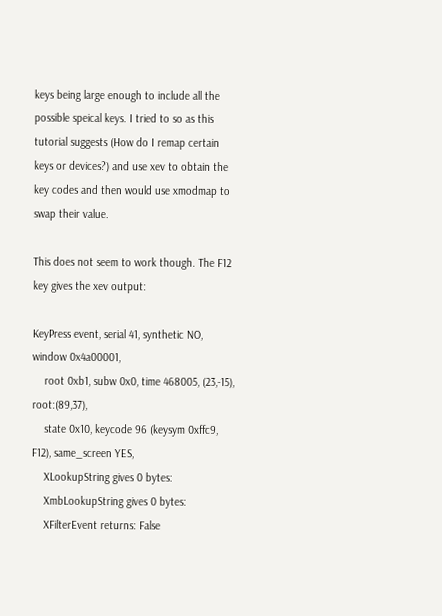keys being large enough to include all the possible speical keys. I tried to so as this tutorial suggests (How do I remap certain keys or devices?) and use xev to obtain the key codes and then would use xmodmap to swap their value.

This does not seem to work though. The F12 key gives the xev output:

KeyPress event, serial 41, synthetic NO, window 0x4a00001,
    root 0xb1, subw 0x0, time 468005, (23,-15), root:(89,37),
    state 0x10, keycode 96 (keysym 0xffc9, F12), same_screen YES,
    XLookupString gives 0 bytes:
    XmbLookupString gives 0 bytes:
    XFilterEvent returns: False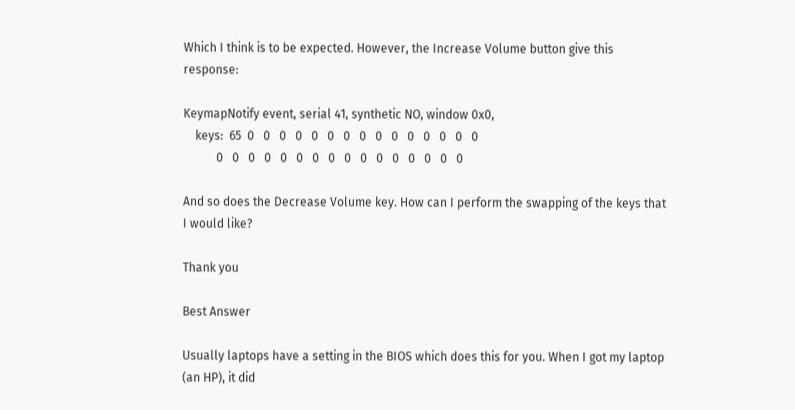Which I think is to be expected. However, the Increase Volume button give this response:

KeymapNotify event, serial 41, synthetic NO, window 0x0,
    keys:  65  0   0   0   0   0   0   0   0   0   0   0   0   0   0   0
           0   0   0   0   0   0   0   0   0   0   0   0   0   0   0   0

And so does the Decrease Volume key. How can I perform the swapping of the keys that I would like?

Thank you

Best Answer

Usually laptops have a setting in the BIOS which does this for you. When I got my laptop (an HP), it did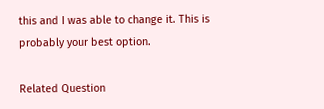this and I was able to change it. This is probably your best option.

Related Question